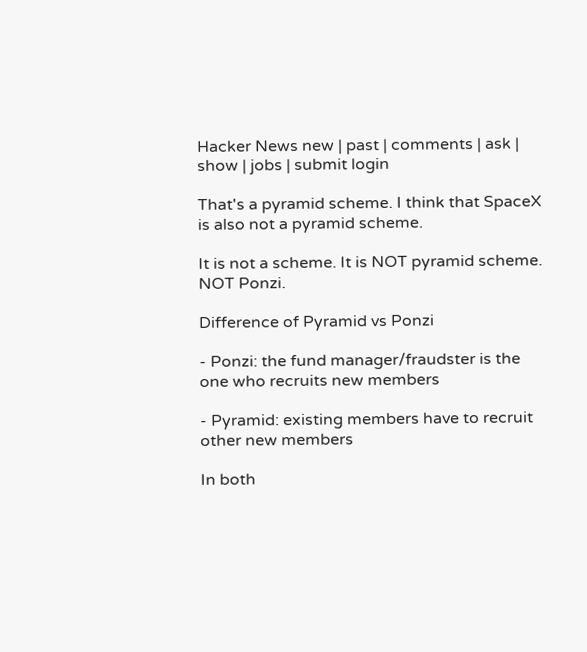Hacker News new | past | comments | ask | show | jobs | submit login

That's a pyramid scheme. I think that SpaceX is also not a pyramid scheme.

It is not a scheme. It is NOT pyramid scheme. NOT Ponzi.

Difference of Pyramid vs Ponzi

- Ponzi: the fund manager/fraudster is the one who recruits new members

- Pyramid: existing members have to recruit other new members

In both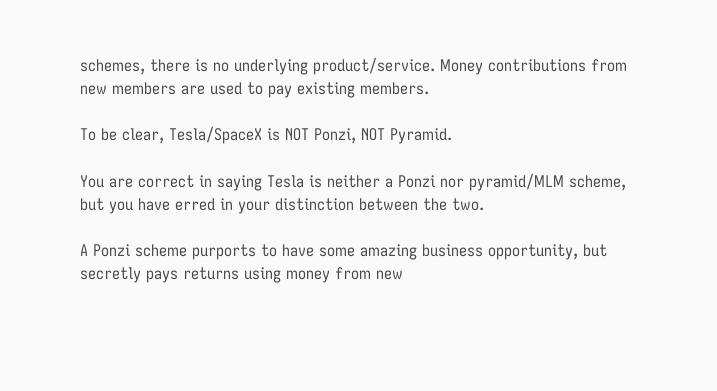schemes, there is no underlying product/service. Money contributions from new members are used to pay existing members.

To be clear, Tesla/SpaceX is NOT Ponzi, NOT Pyramid.

You are correct in saying Tesla is neither a Ponzi nor pyramid/MLM scheme, but you have erred in your distinction between the two.

A Ponzi scheme purports to have some amazing business opportunity, but secretly pays returns using money from new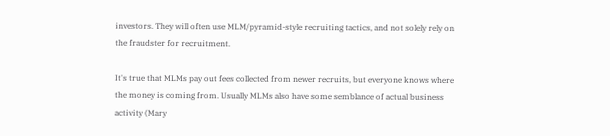investors. They will often use MLM/pyramid-style recruiting tactics, and not solely rely on the fraudster for recruitment.

It's true that MLMs pay out fees collected from newer recruits, but everyone knows where the money is coming from. Usually MLMs also have some semblance of actual business activity (Mary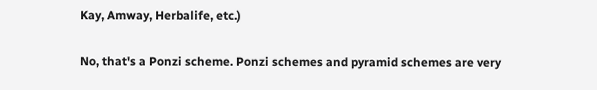Kay, Amway, Herbalife, etc.)

No, that's a Ponzi scheme. Ponzi schemes and pyramid schemes are very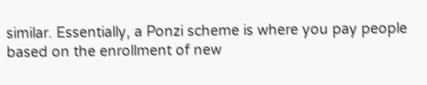similar. Essentially, a Ponzi scheme is where you pay people based on the enrollment of new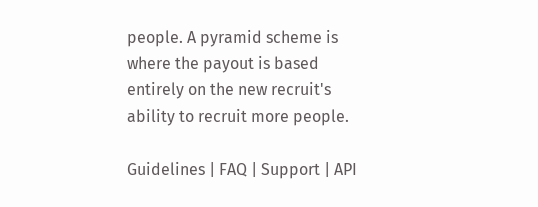people. A pyramid scheme is where the payout is based entirely on the new recruit's ability to recruit more people.

Guidelines | FAQ | Support | API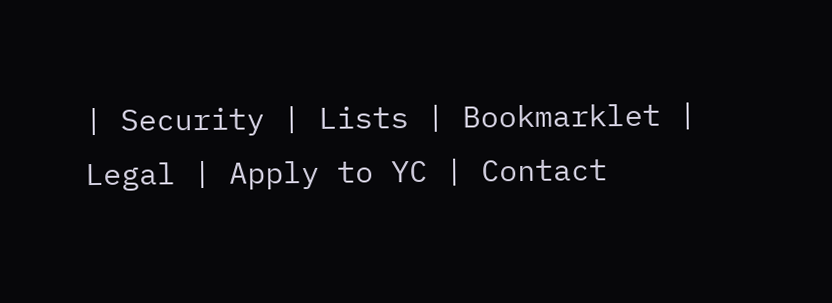| Security | Lists | Bookmarklet | Legal | Apply to YC | Contact